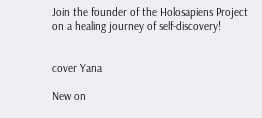Join the founder of the Holosapiens Project on a healing journey of self-discovery!


cover Yana

New on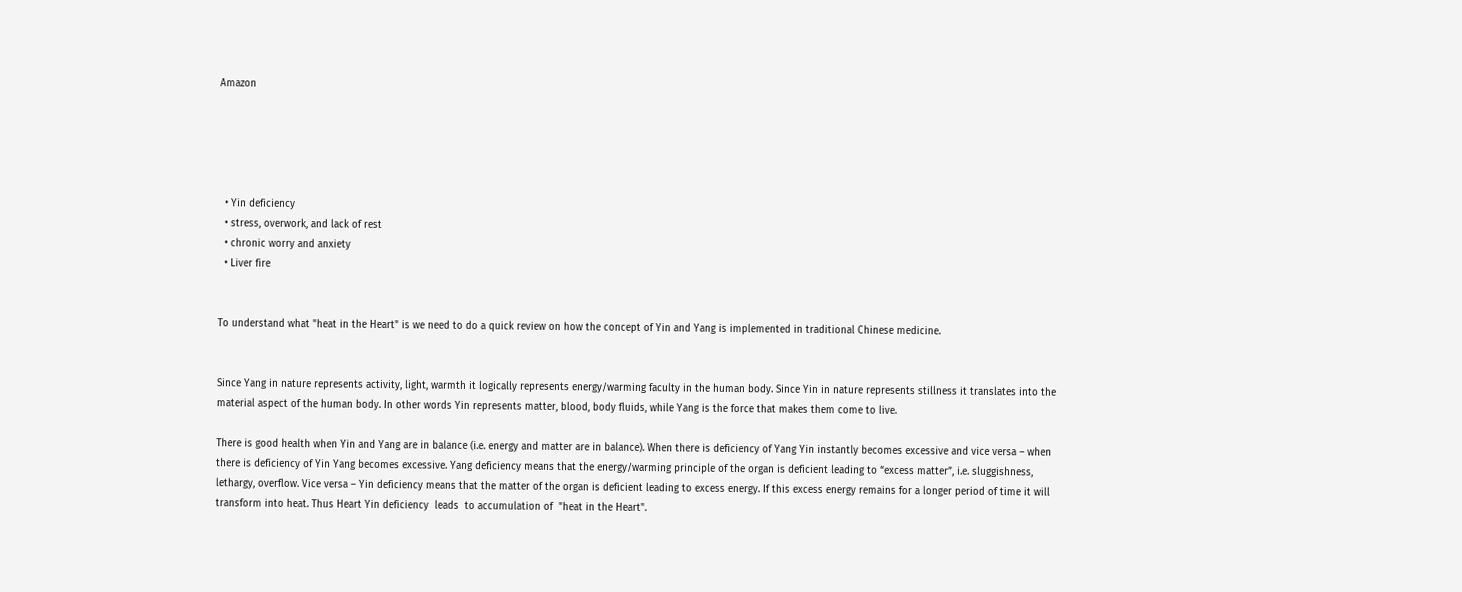Amazon





  • Yin deficiency
  • stress, overwork, and lack of rest
  • chronic worry and anxiety
  • Liver fire


To understand what "heat in the Heart" is we need to do a quick review on how the concept of Yin and Yang is implemented in traditional Chinese medicine.


Since Yang in nature represents activity, light, warmth it logically represents energy/warming faculty in the human body. Since Yin in nature represents stillness it translates into the material aspect of the human body. In other words Yin represents matter, blood, body fluids, while Yang is the force that makes them come to live.

There is good health when Yin and Yang are in balance (i.e. energy and matter are in balance). When there is deficiency of Yang Yin instantly becomes excessive and vice versa – when there is deficiency of Yin Yang becomes excessive. Yang deficiency means that the energy/warming principle of the organ is deficient leading to “excess matter”, i.e. sluggishness, lethargy, overflow. Vice versa – Yin deficiency means that the matter of the organ is deficient leading to excess energy. If this excess energy remains for a longer period of time it will transform into heat. Thus Heart Yin deficiency  leads  to accumulation of  "heat in the Heart".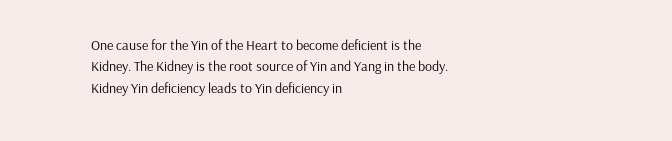One cause for the Yin of the Heart to become deficient is the Kidney. The Kidney is the root source of Yin and Yang in the body. Kidney Yin deficiency leads to Yin deficiency in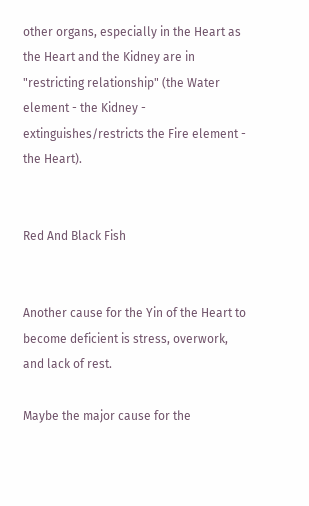other organs, especially in the Heart as the Heart and the Kidney are in "restricting relationship" (the Water element - the Kidney - extinguishes/restricts the Fire element - the Heart).


Red And Black Fish


Another cause for the Yin of the Heart to become deficient is stress, overwork, and lack of rest.

Maybe the major cause for the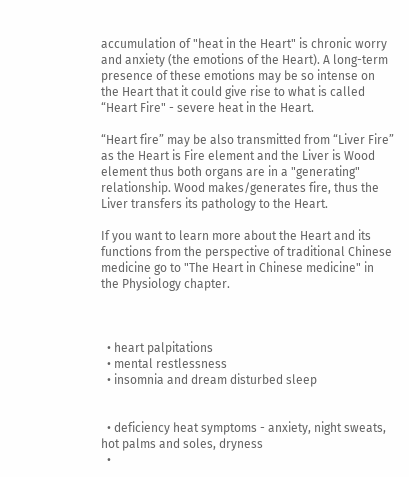accumulation of "heat in the Heart" is chronic worry and anxiety (the emotions of the Heart). A long-term presence of these emotions may be so intense on the Heart that it could give rise to what is called “Heart Fire" - severe heat in the Heart.

“Heart fire” may be also transmitted from “Liver Fire” as the Heart is Fire element and the Liver is Wood element thus both organs are in a "generating" relationship. Wood makes/generates fire, thus the Liver transfers its pathology to the Heart.

If you want to learn more about the Heart and its functions from the perspective of traditional Chinese medicine go to "The Heart in Chinese medicine" in the Physiology chapter.



  • heart palpitations
  • mental restlessness
  • insomnia and dream disturbed sleep


  • deficiency heat symptoms - anxiety, night sweats, hot palms and soles, dryness
  •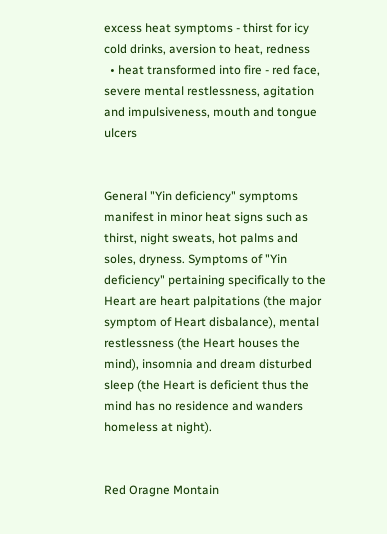excess heat symptoms - thirst for icy cold drinks, aversion to heat, redness
  • heat transformed into fire - red face, severe mental restlessness, agitation and impulsiveness, mouth and tongue ulcers


General "Yin deficiency" symptoms manifest in minor heat signs such as thirst, night sweats, hot palms and soles, dryness. Symptoms of "Yin deficiency" pertaining specifically to the Heart are heart palpitations (the major symptom of Heart disbalance), mental restlessness (the Heart houses the mind), insomnia and dream disturbed sleep (the Heart is deficient thus the mind has no residence and wanders homeless at night).


Red Oragne Montain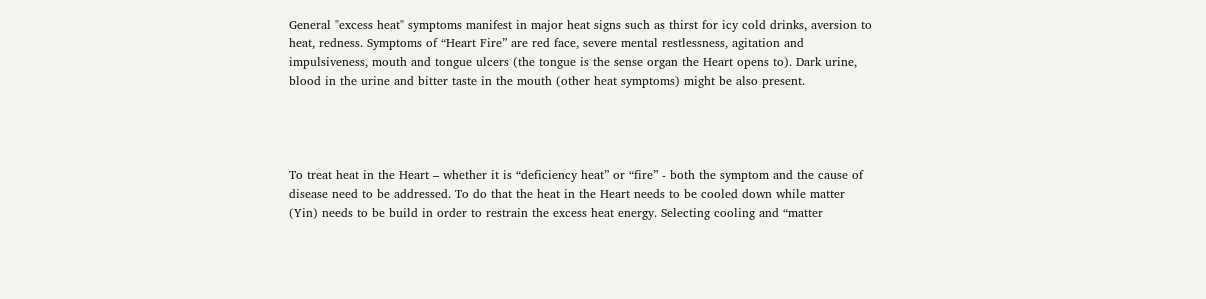General "excess heat" symptoms manifest in major heat signs such as thirst for icy cold drinks, aversion to heat, redness. Symptoms of “Heart Fire” are red face, severe mental restlessness, agitation and impulsiveness, mouth and tongue ulcers (the tongue is the sense organ the Heart opens to). Dark urine, blood in the urine and bitter taste in the mouth (other heat symptoms) might be also present.




To treat heat in the Heart – whether it is “deficiency heat” or “fire” - both the symptom and the cause of disease need to be addressed. To do that the heat in the Heart needs to be cooled down while matter (Yin) needs to be build in order to restrain the excess heat energy. Selecting cooling and “matter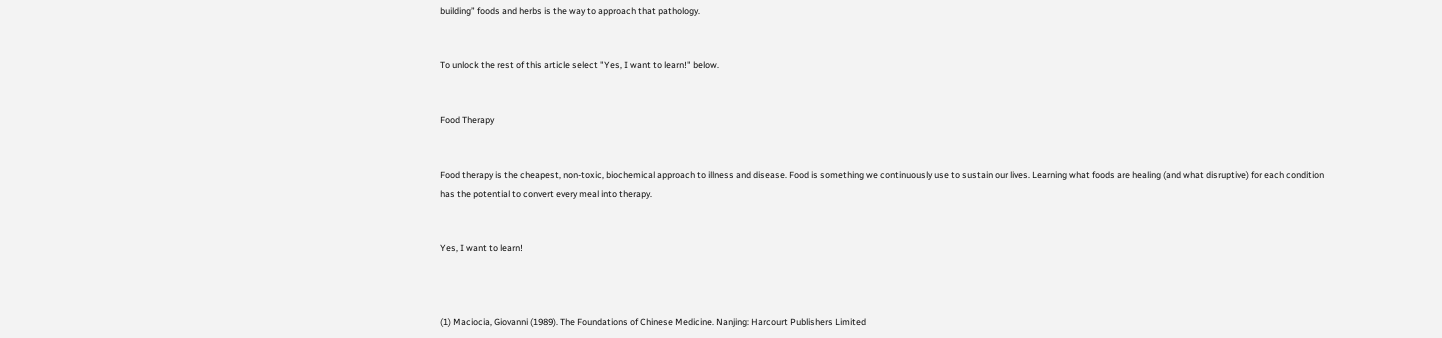building” foods and herbs is the way to approach that pathology.


To unlock the rest of this article select "Yes, I want to learn!" below.


Food Therapy


Food therapy is the cheapest, non-toxic, biochemical approach to illness and disease. Food is something we continuously use to sustain our lives. Learning what foods are healing (and what disruptive) for each condition has the potential to convert every meal into therapy.


Yes, I want to learn!



(1) Maciocia, Giovanni (1989). The Foundations of Chinese Medicine. Nanjing: Harcourt Publishers Limited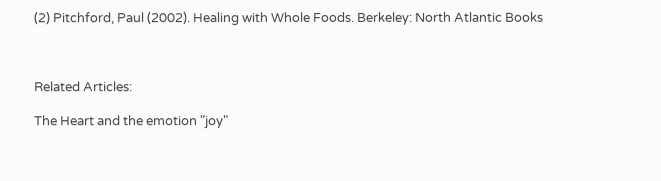(2) Pitchford, Paul (2002). Healing with Whole Foods. Berkeley: North Atlantic Books



Related Articles:

The Heart and the emotion "joy"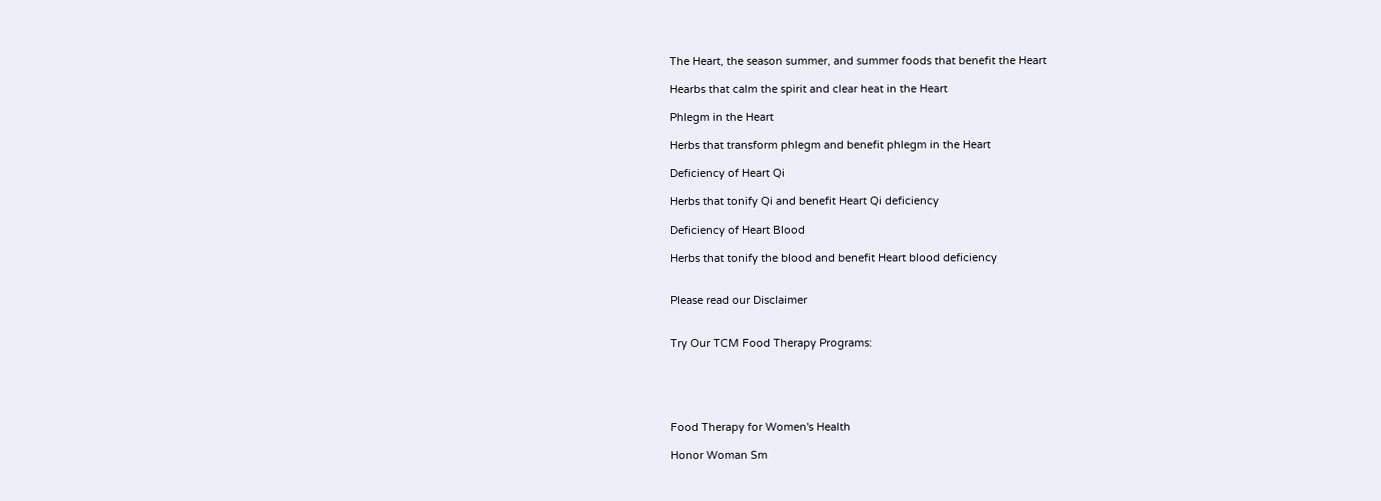The Heart, the season summer, and summer foods that benefit the Heart

Hearbs that calm the spirit and clear heat in the Heart

Phlegm in the Heart

Herbs that transform phlegm and benefit phlegm in the Heart

Deficiency of Heart Qi

Herbs that tonify Qi and benefit Heart Qi deficiency

Deficiency of Heart Blood

Herbs that tonify the blood and benefit Heart blood deficiency


Please read our Disclaimer


Try Our TCM Food Therapy Programs:





Food Therapy for Women's Health

Honor Woman Sm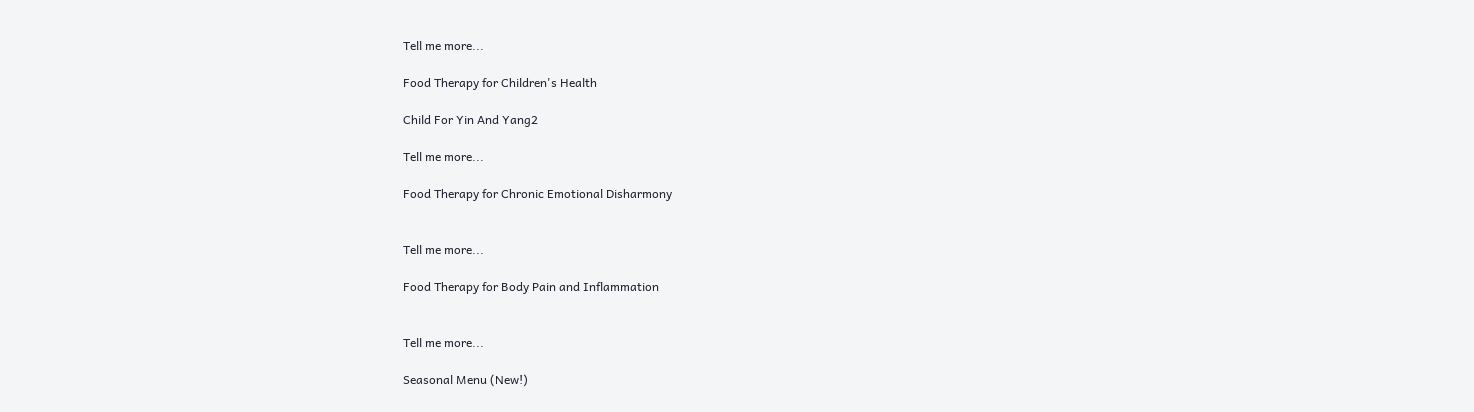Tell me more...

Food Therapy for Children's Health

Child For Yin And Yang2

Tell me more...

Food Therapy for Chronic Emotional Disharmony


Tell me more...

Food Therapy for Body Pain and Inflammation


Tell me more...

Seasonal Menu (New!)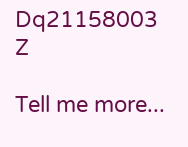Dq21158003 Z

Tell me more...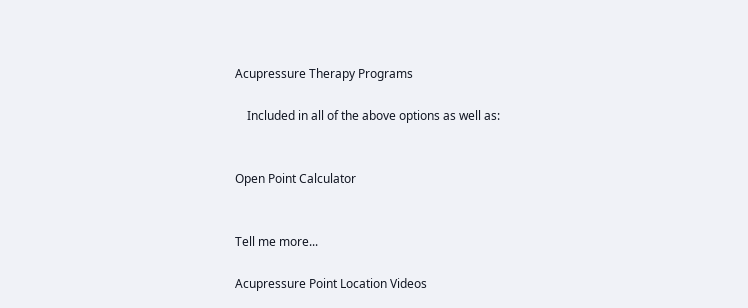Acupressure Therapy Programs

    Included in all of the above options as well as:


Open Point Calculator


Tell me more...

Acupressure Point Location Videos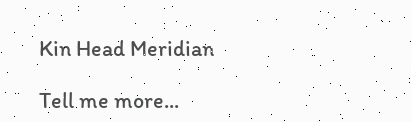Kin Head Meridian

Tell me more...